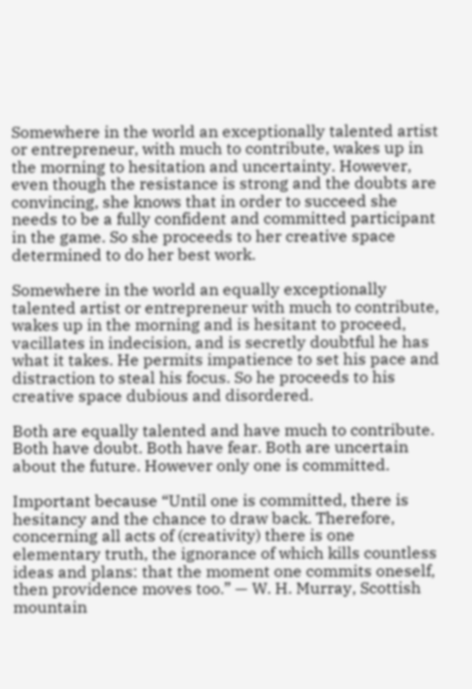Somewhere in the world an exceptionally talented artist or entrepreneur, with much to contribute, wakes up in the morning to hesitation and uncertainty. However, even though the resistance is strong and the doubts are convincing, she knows that in order to succeed she needs to be a fully confident and committed participant in the game. So she proceeds to her creative space determined to do her best work.

Somewhere in the world an equally exceptionally talented artist or entrepreneur with much to contribute, wakes up in the morning and is hesitant to proceed, vacillates in indecision, and is secretly doubtful he has what it takes. He permits impatience to set his pace and distraction to steal his focus. So he proceeds to his creative space dubious and disordered.

Both are equally talented and have much to contribute. Both have doubt. Both have fear. Both are uncertain about the future. However only one is committed.

Important because “Until one is committed, there is hesitancy and the chance to draw back. Therefore, concerning all acts of (creativity) there is one elementary truth, the ignorance of which kills countless ideas and plans: that the moment one commits oneself, then providence moves too.” — W. H. Murray, Scottish mountain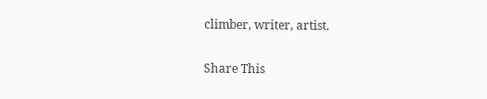climber, writer, artist.

Share This